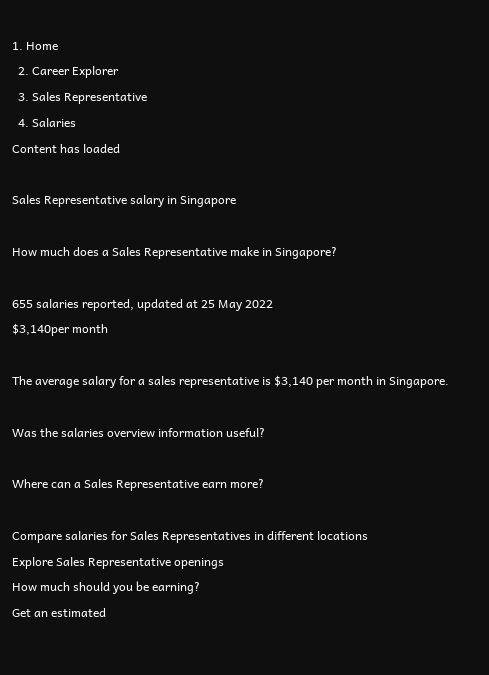1. Home
  2. Career Explorer
  3. Sales Representative
  4. Salaries
Content has loaded

Sales Representative salary in Singapore

How much does a Sales Representative make in Singapore?

655 salaries reported, updated at 25 May 2022
$3,140per month

The average salary for a sales representative is $3,140 per month in Singapore.

Was the salaries overview information useful?

Where can a Sales Representative earn more?

Compare salaries for Sales Representatives in different locations
Explore Sales Representative openings
How much should you be earning?
Get an estimated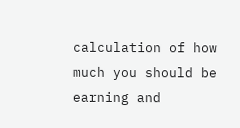calculation of how much you should be earning and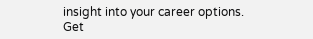insight into your career options.
Get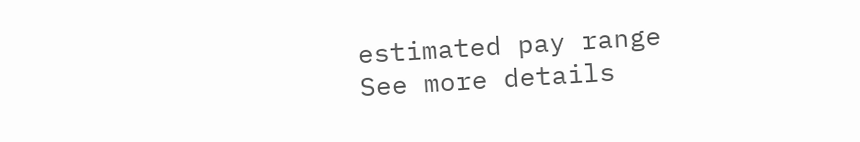estimated pay range
See more details